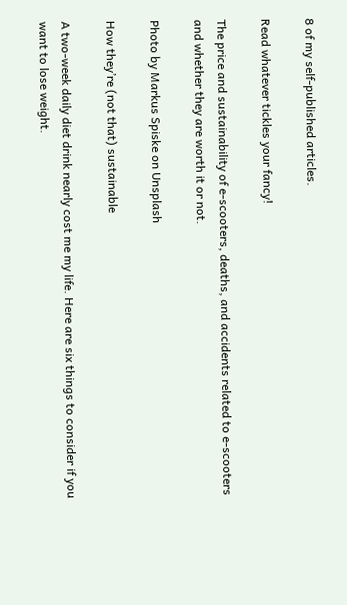8 of my self-published articles.

Read whatever tickles your fancy!

The price and sustainability of e-scooters, deaths, and accidents related to e-scooters and whether they are worth it or not.

Photo by Markus Spiske on Unsplash

How they’re (not that) sustainable

A two-week daily diet drink nearly cost me my life. Here are six things to consider if you want to lose weight.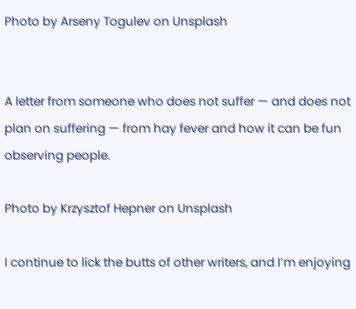Photo by Arseny Togulev on Unsplash


A letter from someone who does not suffer — and does not plan on suffering — from hay fever and how it can be fun observing people.

Photo by Krzysztof Hepner on Unsplash

I continue to lick the butts of other writers, and I’m enjoying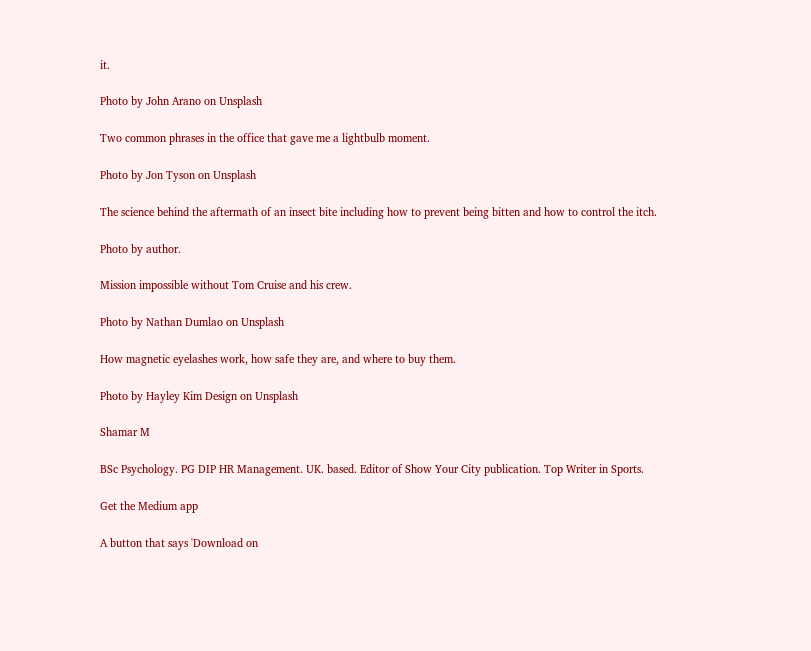it.

Photo by John Arano on Unsplash

Two common phrases in the office that gave me a lightbulb moment.

Photo by Jon Tyson on Unsplash

The science behind the aftermath of an insect bite including how to prevent being bitten and how to control the itch.

Photo by author.

Mission impossible without Tom Cruise and his crew.

Photo by Nathan Dumlao on Unsplash

How magnetic eyelashes work, how safe they are, and where to buy them.

Photo by Hayley Kim Design on Unsplash

Shamar M

BSc Psychology. PG DIP HR Management. UK. based. Editor of Show Your City publication. Top Writer in Sports.

Get the Medium app

A button that says 'Download on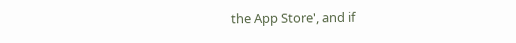the App Store', and if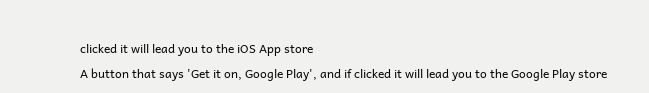clicked it will lead you to the iOS App store
A button that says 'Get it on, Google Play', and if clicked it will lead you to the Google Play store